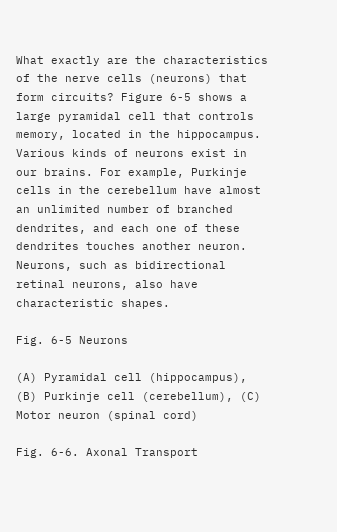What exactly are the characteristics of the nerve cells (neurons) that form circuits? Figure 6-5 shows a large pyramidal cell that controls memory, located in the hippocampus. Various kinds of neurons exist in our brains. For example, Purkinje cells in the cerebellum have almost an unlimited number of branched dendrites, and each one of these dendrites touches another neuron. Neurons, such as bidirectional retinal neurons, also have characteristic shapes.

Fig. 6-5 Neurons

(A) Pyramidal cell (hippocampus), (B) Purkinje cell (cerebellum), (C) Motor neuron (spinal cord)

Fig. 6-6. Axonal Transport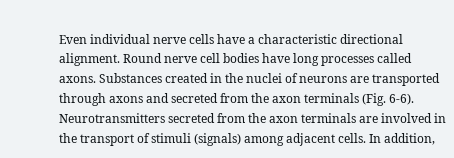Even individual nerve cells have a characteristic directional alignment. Round nerve cell bodies have long processes called axons. Substances created in the nuclei of neurons are transported through axons and secreted from the axon terminals (Fig. 6-6). Neurotransmitters secreted from the axon terminals are involved in the transport of stimuli (signals) among adjacent cells. In addition,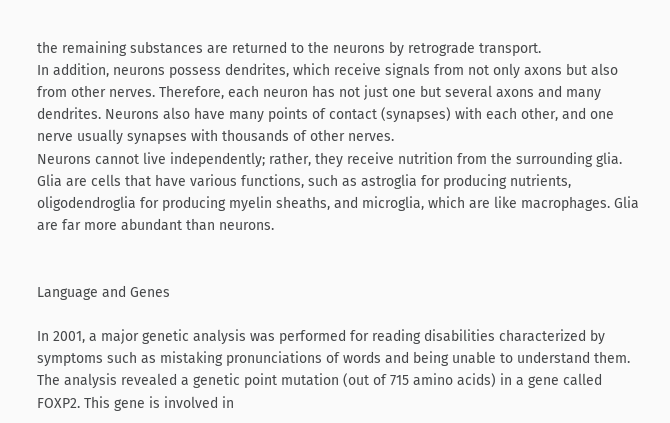the remaining substances are returned to the neurons by retrograde transport.
In addition, neurons possess dendrites, which receive signals from not only axons but also from other nerves. Therefore, each neuron has not just one but several axons and many dendrites. Neurons also have many points of contact (synapses) with each other, and one nerve usually synapses with thousands of other nerves.
Neurons cannot live independently; rather, they receive nutrition from the surrounding glia. Glia are cells that have various functions, such as astroglia for producing nutrients, oligodendroglia for producing myelin sheaths, and microglia, which are like macrophages. Glia are far more abundant than neurons.


Language and Genes

In 2001, a major genetic analysis was performed for reading disabilities characterized by symptoms such as mistaking pronunciations of words and being unable to understand them. The analysis revealed a genetic point mutation (out of 715 amino acids) in a gene called FOXP2. This gene is involved in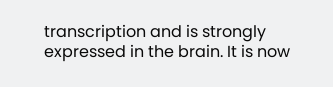transcription and is strongly expressed in the brain. It is now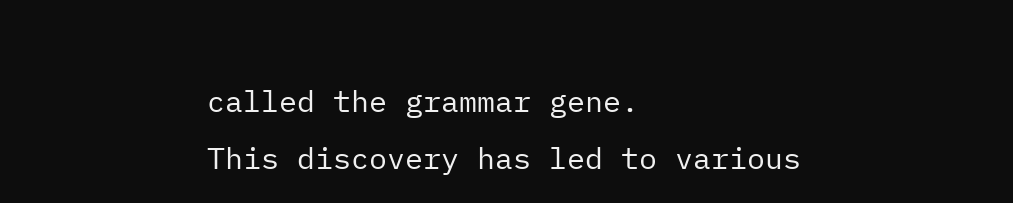called the grammar gene.
This discovery has led to various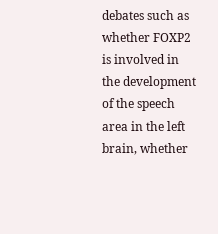debates such as whether FOXP2 is involved in the development of the speech area in the left brain, whether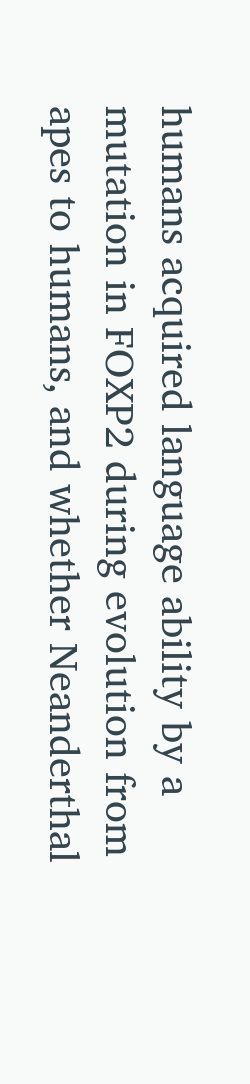humans acquired language ability by a mutation in FOXP2 during evolution from apes to humans, and whether Neanderthal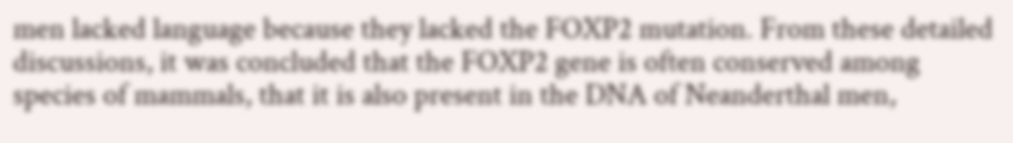men lacked language because they lacked the FOXP2 mutation. From these detailed discussions, it was concluded that the FOXP2 gene is often conserved among species of mammals, that it is also present in the DNA of Neanderthal men,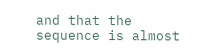and that the sequence is almost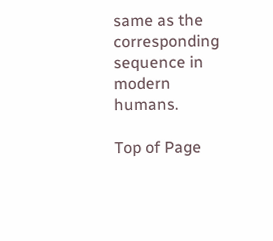same as the corresponding sequence in modern humans.

Top of Page